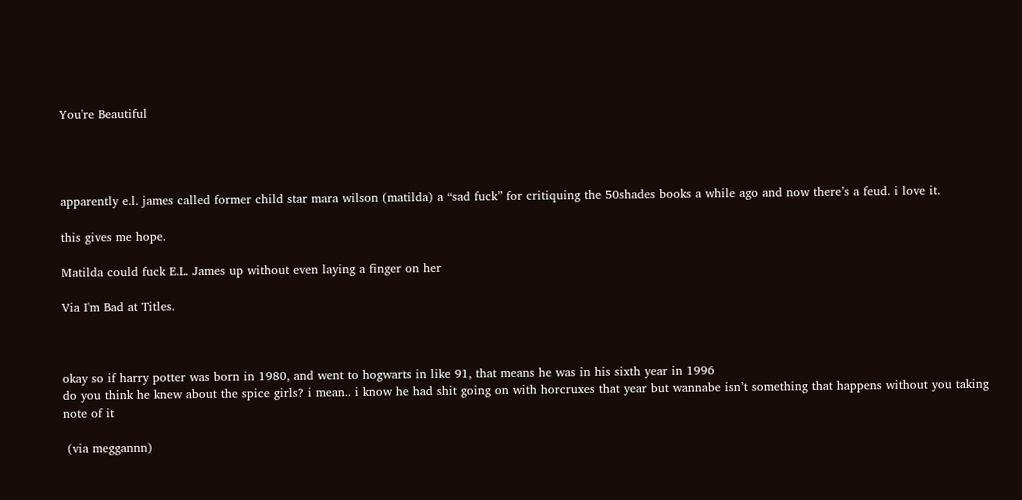You're Beautiful




apparently e.l. james called former child star mara wilson (matilda) a “sad fuck” for critiquing the 50shades books a while ago and now there’s a feud. i love it.

this gives me hope.

Matilda could fuck E.L. James up without even laying a finger on her

Via I'm Bad at Titles.



okay so if harry potter was born in 1980, and went to hogwarts in like 91, that means he was in his sixth year in 1996
do you think he knew about the spice girls? i mean.. i know he had shit going on with horcruxes that year but wannabe isn’t something that happens without you taking note of it

 (via meggannn)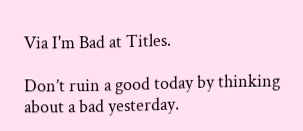Via I'm Bad at Titles.

Don’t ruin a good today by thinking about a bad yesterday.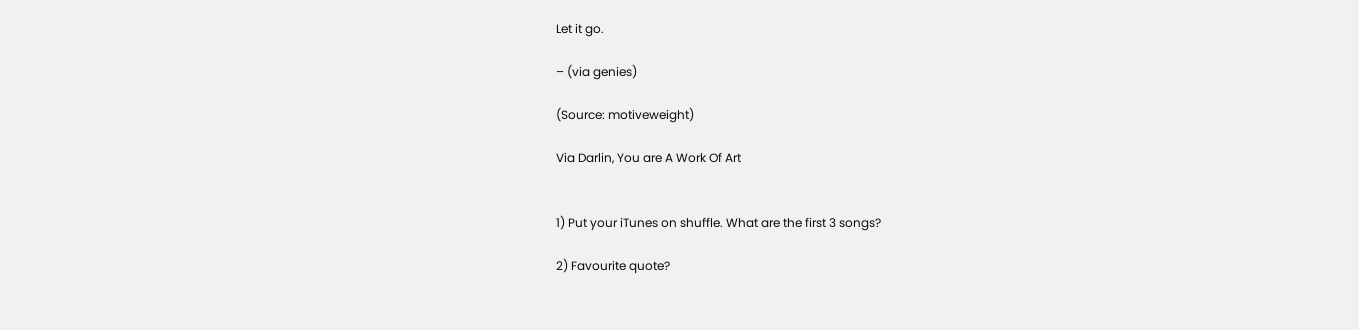Let it go.

– (via genies)

(Source: motiveweight)

Via Darlin, You are A Work Of Art


1) Put your iTunes on shuffle. What are the first 3 songs?

2) Favourite quote?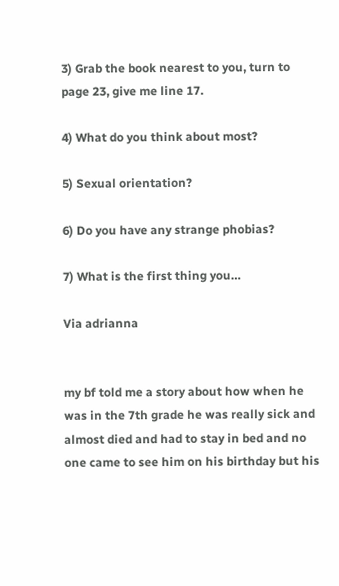3) Grab the book nearest to you, turn to page 23, give me line 17.

4) What do you think about most?

5) Sexual orientation?

6) Do you have any strange phobias?

7) What is the first thing you…

Via adrianna


my bf told me a story about how when he was in the 7th grade he was really sick and almost died and had to stay in bed and no one came to see him on his birthday but his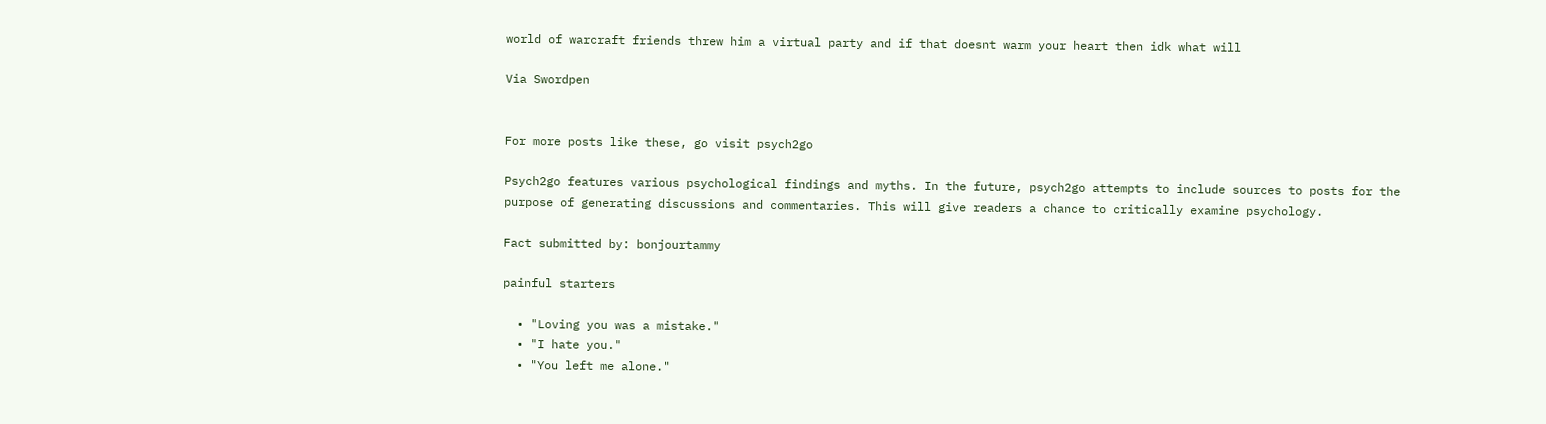world of warcraft friends threw him a virtual party and if that doesnt warm your heart then idk what will

Via Swordpen


For more posts like these, go visit psych2go

Psych2go features various psychological findings and myths. In the future, psych2go attempts to include sources to posts for the purpose of generating discussions and commentaries. This will give readers a chance to critically examine psychology.

Fact submitted by: bonjourtammy

painful starters

  • "Loving you was a mistake."
  • "I hate you."
  • "You left me alone."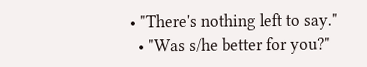• "There's nothing left to say."
  • "Was s/he better for you?"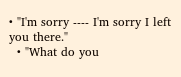• "I'm sorry ---- I'm sorry I left you there."
  • "What do you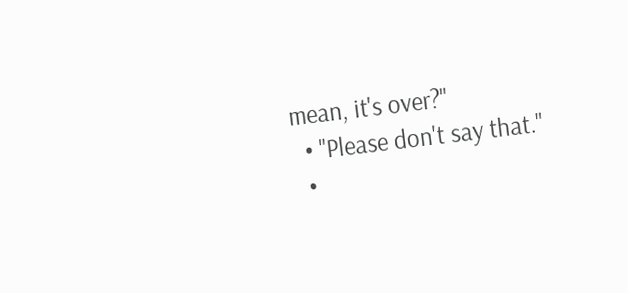mean, it's over?"
  • "Please don't say that."
  •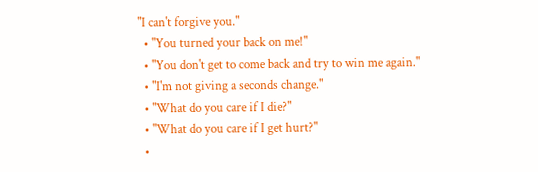"I can't forgive you."
  • "You turned your back on me!"
  • "You don't get to come back and try to win me again."
  • "I'm not giving a seconds change."
  • "What do you care if I die?"
  • "What do you care if I get hurt?"
  •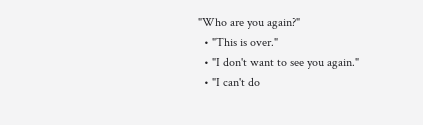"Who are you again?"
  • "This is over."
  • "I don't want to see you again."
  • "I can't do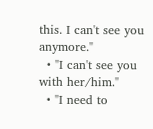this. I can't see you anymore."
  • "I can't see you with her/him."
  • "I need to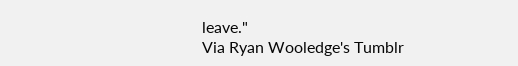leave."
Via Ryan Wooledge's Tumblr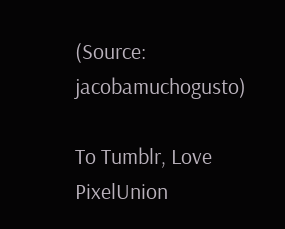(Source: jacobamuchogusto)

To Tumblr, Love PixelUnion